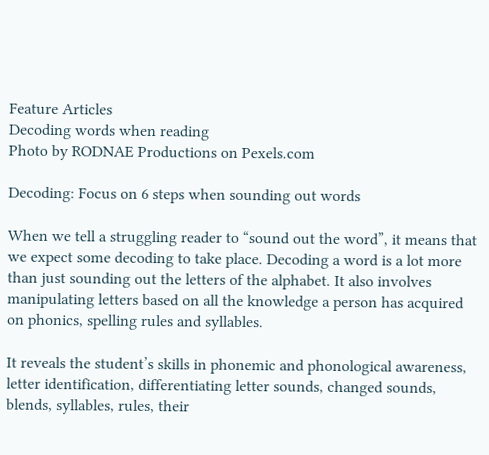Feature Articles
Decoding words when reading
Photo by RODNAE Productions on Pexels.com

Decoding: Focus on 6 steps when sounding out words

When we tell a struggling reader to “sound out the word”, it means that we expect some decoding to take place. Decoding a word is a lot more than just sounding out the letters of the alphabet. It also involves manipulating letters based on all the knowledge a person has acquired on phonics, spelling rules and syllables.

It reveals the student’s skills in phonemic and phonological awareness, letter identification, differentiating letter sounds, changed sounds, blends, syllables, rules, their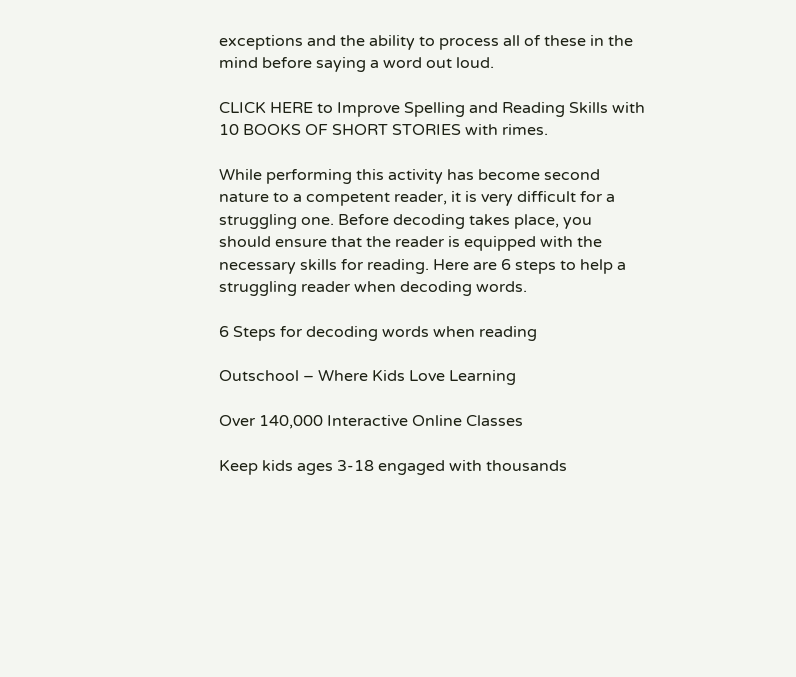exceptions and the ability to process all of these in the mind before saying a word out loud.

CLICK HERE to Improve Spelling and Reading Skills with 10 BOOKS OF SHORT STORIES with rimes.

While performing this activity has become second nature to a competent reader, it is very difficult for a struggling one. Before decoding takes place, you should ensure that the reader is equipped with the necessary skills for reading. Here are 6 steps to help a struggling reader when decoding words.

6 Steps for decoding words when reading

Outschool – Where Kids Love Learning

Over 140,000 Interactive Online Classes

Keep kids ages 3-18 engaged with thousands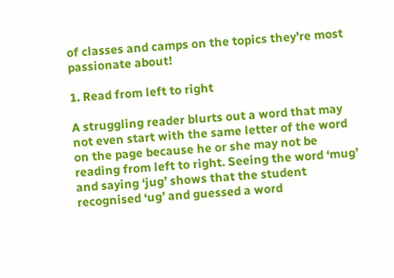of classes and camps on the topics they’re most passionate about!

1. Read from left to right

A struggling reader blurts out a word that may not even start with the same letter of the word on the page because he or she may not be reading from left to right. Seeing the word ‘mug’ and saying ‘jug’ shows that the student recognised ‘ug’ and guessed a word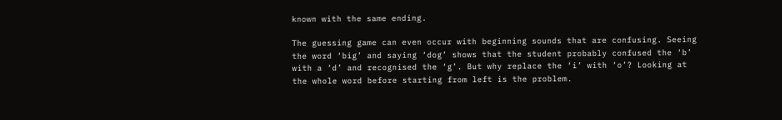known with the same ending.

The guessing game can even occur with beginning sounds that are confusing. Seeing the word ‘big’ and saying ‘dog’ shows that the student probably confused the ‘b’ with a ‘d’ and recognised the ‘g’. But why replace the ‘i’ with ‘o’? Looking at the whole word before starting from left is the problem.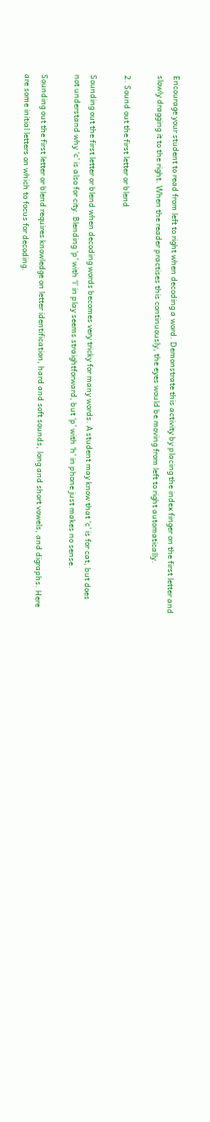Encourage your student to read from left to right when decoding a word. Demonstrate this activity by placing the index finger on the first letter and slowly dragging it to the right. When the reader practises this continuously, the eyes would be moving from left to right automatically.

2. Sound out the first letter or blend

Sounding out the first letter or blend when decoding words becomes very tricky for many words. A student may know that ‘c’ is for cat, but does not understand why ‘c’ is also for city. Blending ‘p’ with ‘l’ in play seems straightforward, but ‘p’ with ‘h’ in phone just makes no sense.

Sounding out the first letter or blend requires knowledge on letter identification, hard and soft sounds, long and short vowels, and digraphs. Here are some initial letters on which to focus for decoding.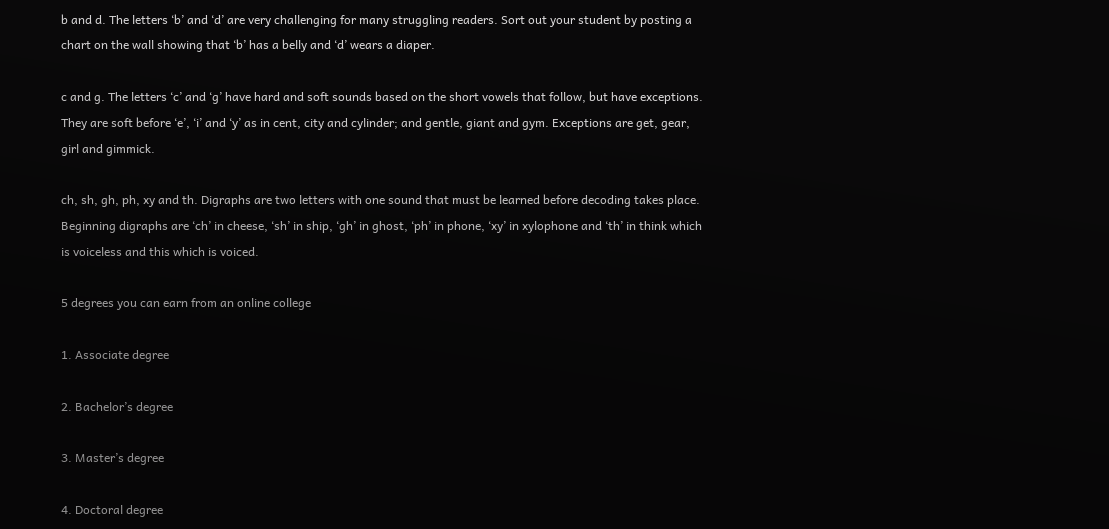b and d. The letters ‘b’ and ‘d’ are very challenging for many struggling readers. Sort out your student by posting a chart on the wall showing that ‘b’ has a belly and ‘d’ wears a diaper.

c and g. The letters ‘c’ and ‘g’ have hard and soft sounds based on the short vowels that follow, but have exceptions. They are soft before ‘e’, ‘i’ and ‘y’ as in cent, city and cylinder; and gentle, giant and gym. Exceptions are get, gear, girl and gimmick.

ch, sh, gh, ph, xy and th. Digraphs are two letters with one sound that must be learned before decoding takes place. Beginning digraphs are ‘ch’ in cheese, ‘sh’ in ship, ‘gh’ in ghost, ‘ph’ in phone, ‘xy’ in xylophone and ‘th’ in think which is voiceless and this which is voiced.

5 degrees you can earn from an online college

1. Associate degree

2. Bachelor’s degree

3. Master’s degree

4. Doctoral degree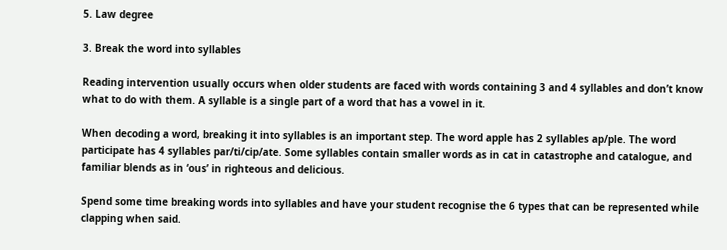5. Law degree

3. Break the word into syllables

Reading intervention usually occurs when older students are faced with words containing 3 and 4 syllables and don’t know what to do with them. A syllable is a single part of a word that has a vowel in it.

When decoding a word, breaking it into syllables is an important step. The word apple has 2 syllables ap/ple. The word participate has 4 syllables par/ti/cip/ate. Some syllables contain smaller words as in cat in catastrophe and catalogue, and familiar blends as in ‘ous’ in righteous and delicious.

Spend some time breaking words into syllables and have your student recognise the 6 types that can be represented while clapping when said.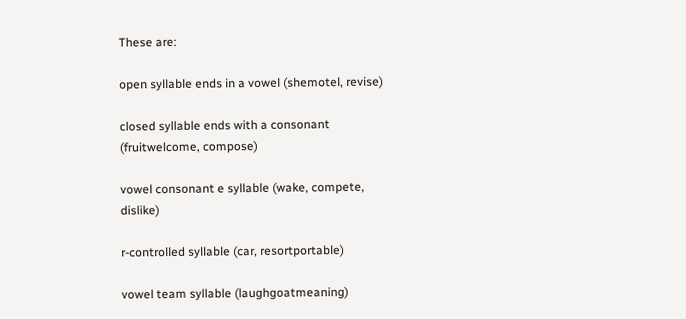These are:

open syllable ends in a vowel (shemotel, revise)

closed syllable ends with a consonant (fruitwelcome, compose)

vowel consonant e syllable (wake, compete, dislike)

r-controlled syllable (car, resortportable)

vowel team syllable (laughgoatmeaning)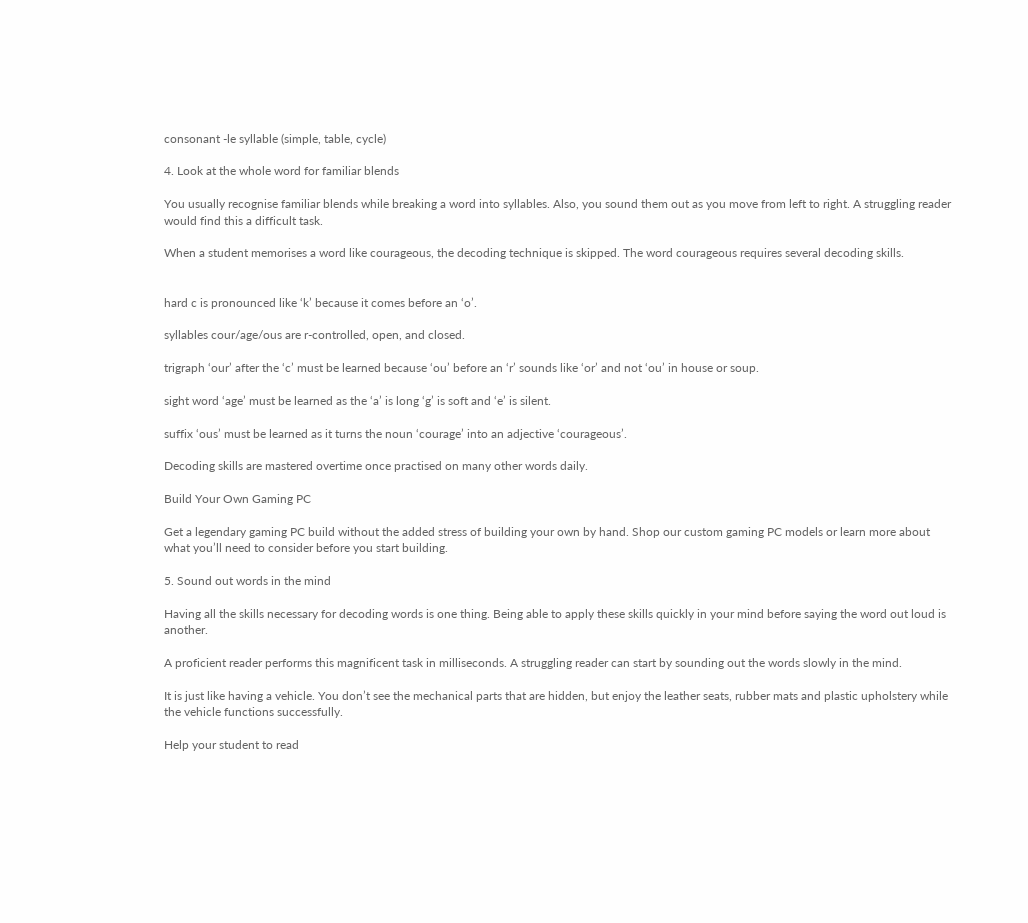consonant -le syllable (simple, table, cycle)

4. Look at the whole word for familiar blends

You usually recognise familiar blends while breaking a word into syllables. Also, you sound them out as you move from left to right. A struggling reader would find this a difficult task.

When a student memorises a word like courageous, the decoding technique is skipped. The word courageous requires several decoding skills.


hard c is pronounced like ‘k’ because it comes before an ‘o’.

syllables cour/age/ous are r-controlled, open, and closed.

trigraph ‘our’ after the ‘c’ must be learned because ‘ou’ before an ‘r’ sounds like ‘or’ and not ‘ou’ in house or soup.

sight word ‘age’ must be learned as the ‘a’ is long ‘g’ is soft and ‘e’ is silent.

suffix ‘ous’ must be learned as it turns the noun ‘courage’ into an adjective ‘courageous’.

Decoding skills are mastered overtime once practised on many other words daily.

Build Your Own Gaming PC

Get a legendary gaming PC build without the added stress of building your own by hand. Shop our custom gaming PC models or learn more about what you’ll need to consider before you start building.

5. Sound out words in the mind

Having all the skills necessary for decoding words is one thing. Being able to apply these skills quickly in your mind before saying the word out loud is another.

A proficient reader performs this magnificent task in milliseconds. A struggling reader can start by sounding out the words slowly in the mind.

It is just like having a vehicle. You don’t see the mechanical parts that are hidden, but enjoy the leather seats, rubber mats and plastic upholstery while the vehicle functions successfully.

Help your student to read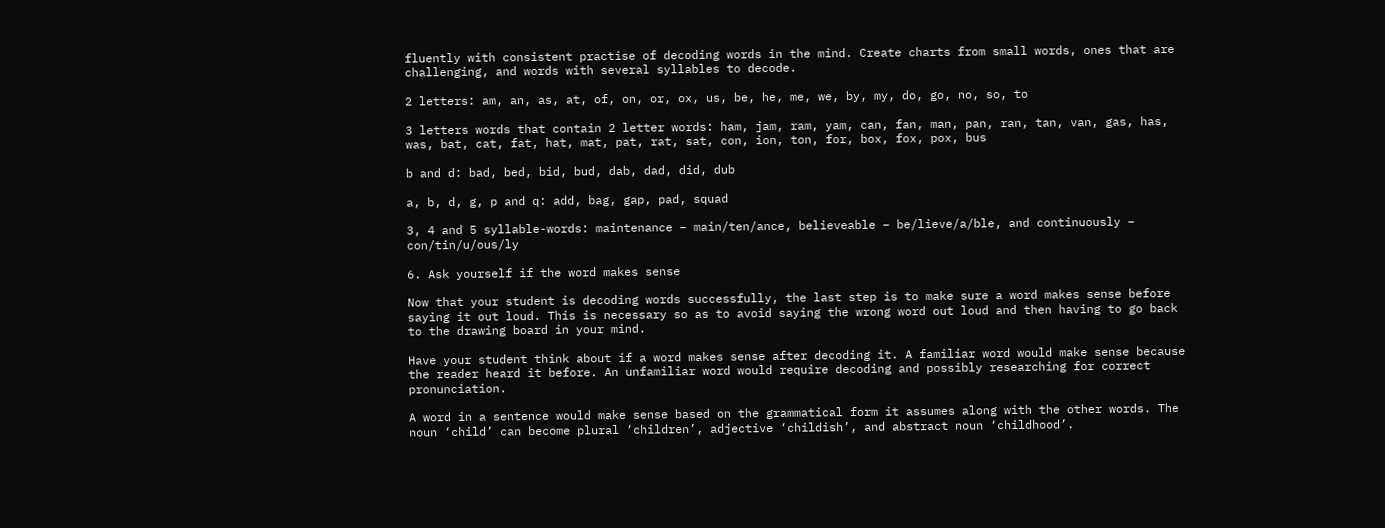fluently with consistent practise of decoding words in the mind. Create charts from small words, ones that are challenging, and words with several syllables to decode.

2 letters: am, an, as, at, of, on, or, ox, us, be, he, me, we, by, my, do, go, no, so, to

3 letters words that contain 2 letter words: ham, jam, ram, yam, can, fan, man, pan, ran, tan, van, gas, has, was, bat, cat, fat, hat, mat, pat, rat, sat, con, ion, ton, for, box, fox, pox, bus

b and d: bad, bed, bid, bud, dab, dad, did, dub

a, b, d, g, p and q: add, bag, gap, pad, squad

3, 4 and 5 syllable-words: maintenance – main/ten/ance, believeable – be/lieve/a/ble, and continuously – con/tin/u/ous/ly

6. Ask yourself if the word makes sense

Now that your student is decoding words successfully, the last step is to make sure a word makes sense before saying it out loud. This is necessary so as to avoid saying the wrong word out loud and then having to go back to the drawing board in your mind.

Have your student think about if a word makes sense after decoding it. A familiar word would make sense because the reader heard it before. An unfamiliar word would require decoding and possibly researching for correct pronunciation.

A word in a sentence would make sense based on the grammatical form it assumes along with the other words. The noun ‘child’ can become plural ‘children’, adjective ‘childish’, and abstract noun ‘childhood’.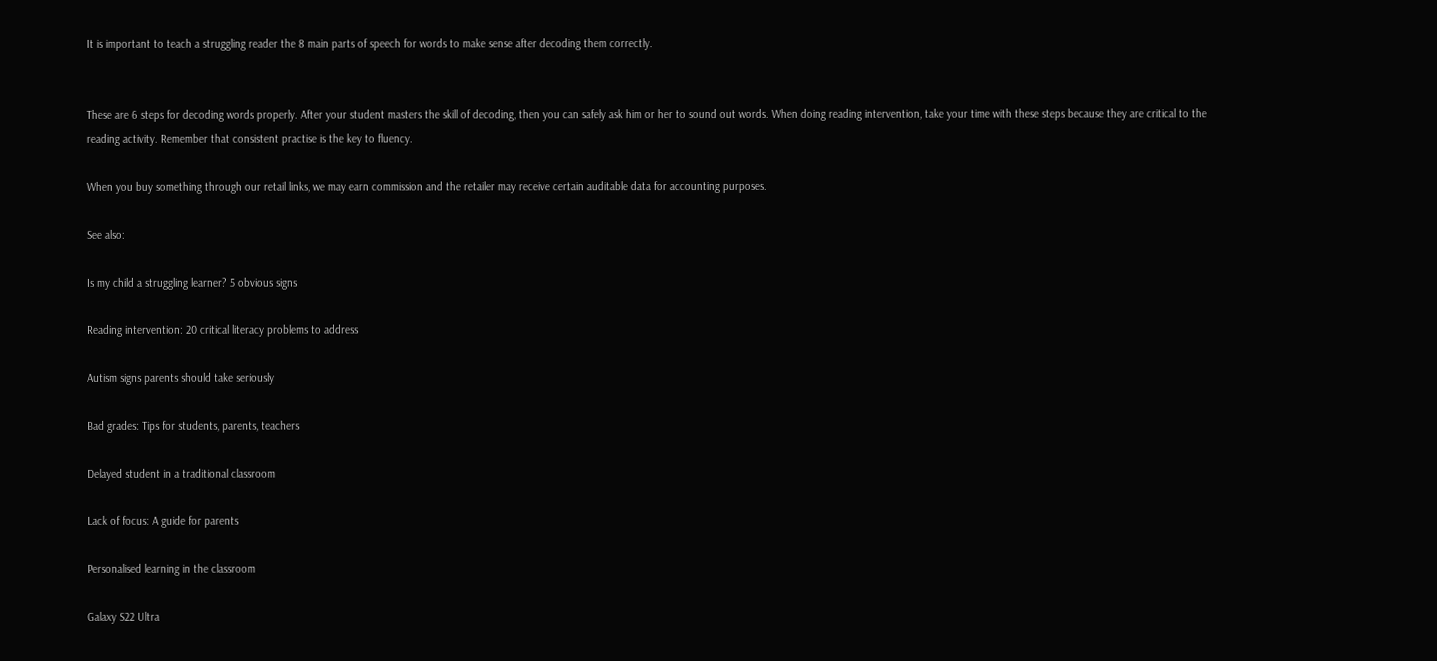It is important to teach a struggling reader the 8 main parts of speech for words to make sense after decoding them correctly.


These are 6 steps for decoding words properly. After your student masters the skill of decoding, then you can safely ask him or her to sound out words. When doing reading intervention, take your time with these steps because they are critical to the reading activity. Remember that consistent practise is the key to fluency.

When you buy something through our retail links, we may earn commission and the retailer may receive certain auditable data for accounting purposes.

See also:

Is my child a struggling learner? 5 obvious signs

Reading intervention: 20 critical literacy problems to address

Autism signs parents should take seriously

Bad grades: Tips for students, parents, teachers

Delayed student in a traditional classroom

Lack of focus: A guide for parents

Personalised learning in the classroom

Galaxy S22 Ultra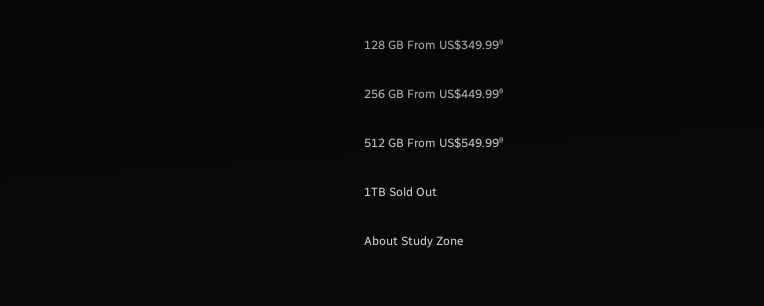128 GB From US$349.99ᶿ

256 GB From US$449.99ᶿ

512 GB From US$549.99ᶿ

1TB Sold Out

About Study Zone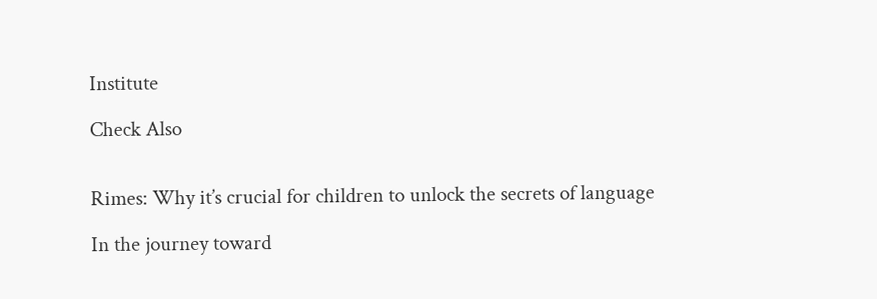Institute

Check Also


Rimes: Why it’s crucial for children to unlock the secrets of language

In the journey toward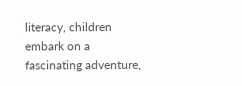literacy, children embark on a fascinating adventure,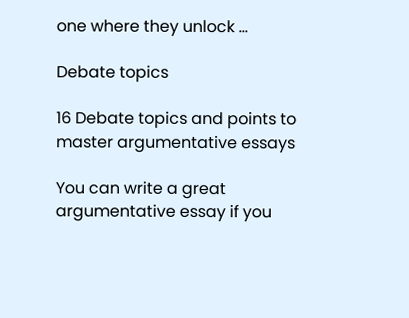one where they unlock …

Debate topics

16 Debate topics and points to master argumentative essays

You can write a great argumentative essay if you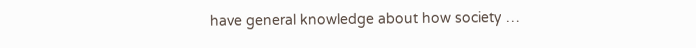have general knowledge about how society …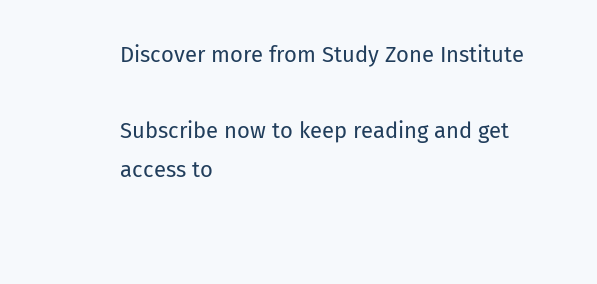Discover more from Study Zone Institute

Subscribe now to keep reading and get access to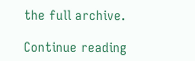the full archive.

Continue reading